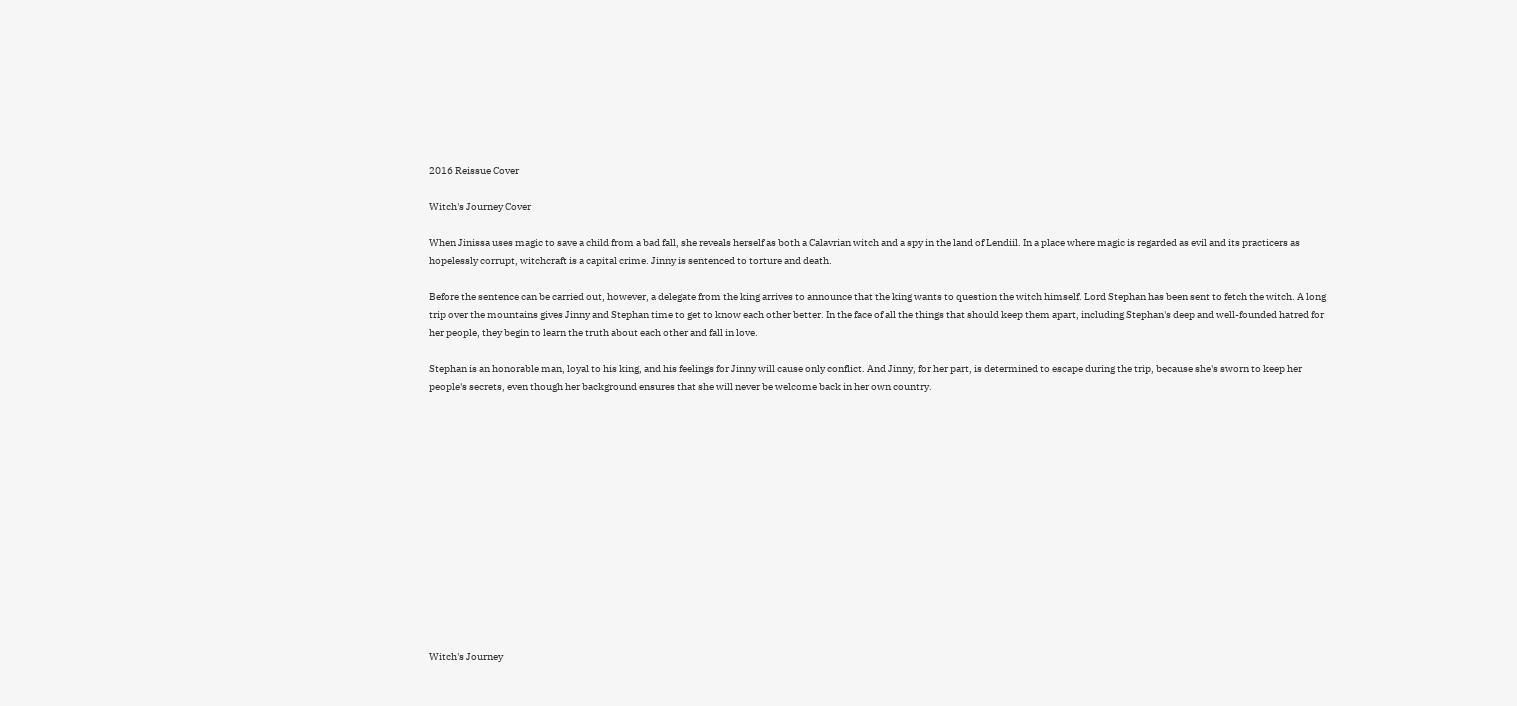2016 Reissue Cover

Witch's Journey Cover

When Jinissa uses magic to save a child from a bad fall, she reveals herself as both a Calavrian witch and a spy in the land of Lendiil. In a place where magic is regarded as evil and its practicers as hopelessly corrupt, witchcraft is a capital crime. Jinny is sentenced to torture and death.

Before the sentence can be carried out, however, a delegate from the king arrives to announce that the king wants to question the witch himself. Lord Stephan has been sent to fetch the witch. A long trip over the mountains gives Jinny and Stephan time to get to know each other better. In the face of all the things that should keep them apart, including Stephan's deep and well-founded hatred for her people, they begin to learn the truth about each other and fall in love.

Stephan is an honorable man, loyal to his king, and his feelings for Jinny will cause only conflict. And Jinny, for her part, is determined to escape during the trip, because she's sworn to keep her people's secrets, even though her background ensures that she will never be welcome back in her own country.














Witch's Journey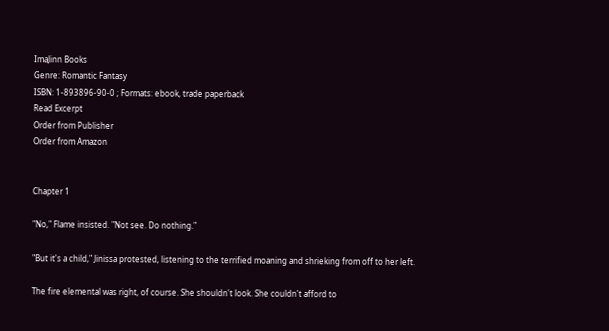ImaJinn Books
Genre: Romantic Fantasy
ISBN: 1-893896-90-0 ; Formats: ebook, trade paperback
Read Excerpt
Order from Publisher
Order from Amazon


Chapter 1

"No," Flame insisted. "Not see. Do nothing."

"But it's a child," Jinissa protested, listening to the terrified moaning and shrieking from off to her left.

The fire elemental was right, of course. She shouldn't look. She couldn't afford to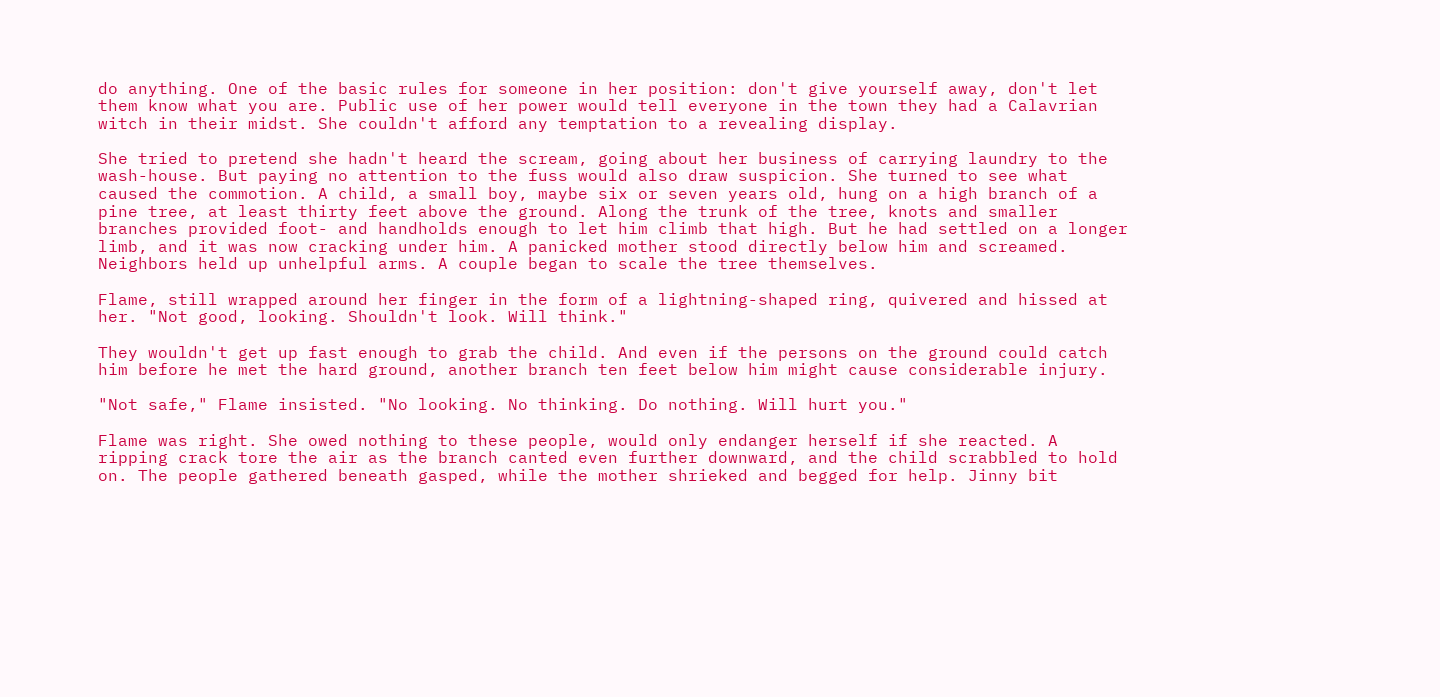do anything. One of the basic rules for someone in her position: don't give yourself away, don't let them know what you are. Public use of her power would tell everyone in the town they had a Calavrian witch in their midst. She couldn't afford any temptation to a revealing display.

She tried to pretend she hadn't heard the scream, going about her business of carrying laundry to the wash-house. But paying no attention to the fuss would also draw suspicion. She turned to see what caused the commotion. A child, a small boy, maybe six or seven years old, hung on a high branch of a pine tree, at least thirty feet above the ground. Along the trunk of the tree, knots and smaller branches provided foot- and handholds enough to let him climb that high. But he had settled on a longer limb, and it was now cracking under him. A panicked mother stood directly below him and screamed. Neighbors held up unhelpful arms. A couple began to scale the tree themselves.

Flame, still wrapped around her finger in the form of a lightning-shaped ring, quivered and hissed at her. "Not good, looking. Shouldn't look. Will think."

They wouldn't get up fast enough to grab the child. And even if the persons on the ground could catch him before he met the hard ground, another branch ten feet below him might cause considerable injury.

"Not safe," Flame insisted. "No looking. No thinking. Do nothing. Will hurt you."

Flame was right. She owed nothing to these people, would only endanger herself if she reacted. A ripping crack tore the air as the branch canted even further downward, and the child scrabbled to hold on. The people gathered beneath gasped, while the mother shrieked and begged for help. Jinny bit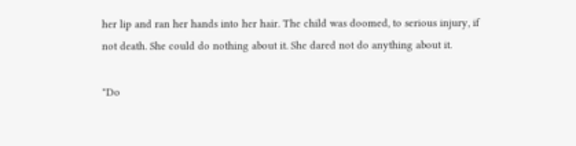her lip and ran her hands into her hair. The child was doomed, to serious injury, if not death. She could do nothing about it. She dared not do anything about it.

"Do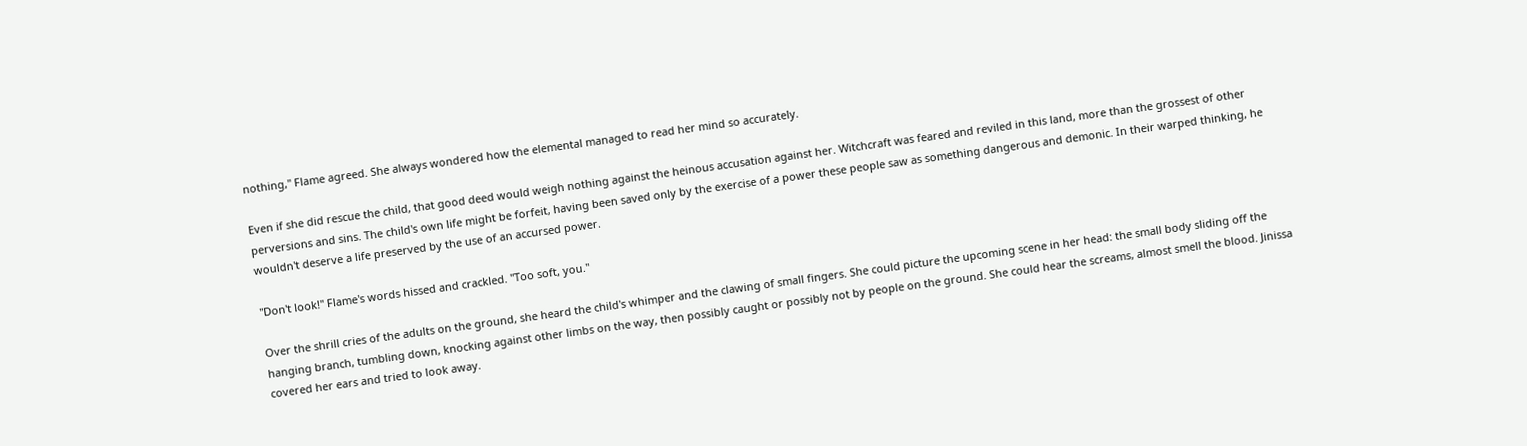nothing," Flame agreed. She always wondered how the elemental managed to read her mind so accurately.

Even if she did rescue the child, that good deed would weigh nothing against the heinous accusation against her. Witchcraft was feared and reviled in this land, more than the grossest of other perversions and sins. The child's own life might be forfeit, having been saved only by the exercise of a power these people saw as something dangerous and demonic. In their warped thinking, he wouldn't deserve a life preserved by the use of an accursed power.

"Don't look!" Flame's words hissed and crackled. "Too soft, you."

Over the shrill cries of the adults on the ground, she heard the child's whimper and the clawing of small fingers. She could picture the upcoming scene in her head: the small body sliding off the hanging branch, tumbling down, knocking against other limbs on the way, then possibly caught or possibly not by people on the ground. She could hear the screams, almost smell the blood. Jinissa covered her ears and tried to look away.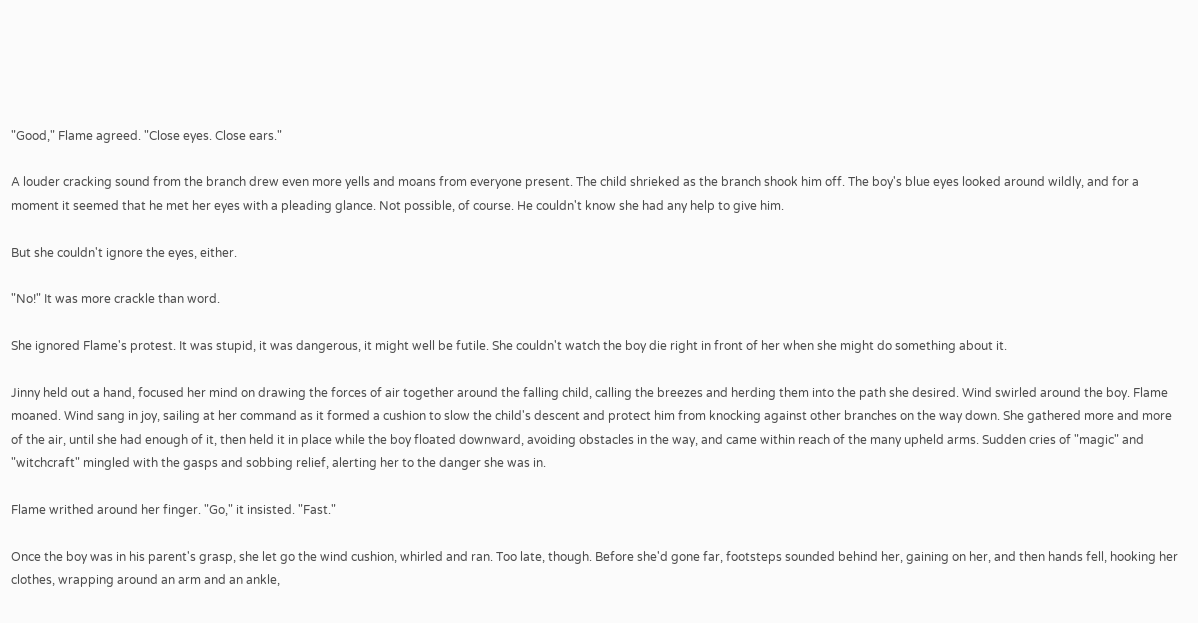"Good," Flame agreed. "Close eyes. Close ears."

A louder cracking sound from the branch drew even more yells and moans from everyone present. The child shrieked as the branch shook him off. The boy's blue eyes looked around wildly, and for a moment it seemed that he met her eyes with a pleading glance. Not possible, of course. He couldn't know she had any help to give him.

But she couldn't ignore the eyes, either.

"No!" It was more crackle than word.

She ignored Flame's protest. It was stupid, it was dangerous, it might well be futile. She couldn't watch the boy die right in front of her when she might do something about it.

Jinny held out a hand, focused her mind on drawing the forces of air together around the falling child, calling the breezes and herding them into the path she desired. Wind swirled around the boy. Flame moaned. Wind sang in joy, sailing at her command as it formed a cushion to slow the child's descent and protect him from knocking against other branches on the way down. She gathered more and more of the air, until she had enough of it, then held it in place while the boy floated downward, avoiding obstacles in the way, and came within reach of the many upheld arms. Sudden cries of "magic" and "witchcraft" mingled with the gasps and sobbing relief, alerting her to the danger she was in.

Flame writhed around her finger. "Go," it insisted. "Fast."

Once the boy was in his parent's grasp, she let go the wind cushion, whirled and ran. Too late, though. Before she'd gone far, footsteps sounded behind her, gaining on her, and then hands fell, hooking her clothes, wrapping around an arm and an ankle,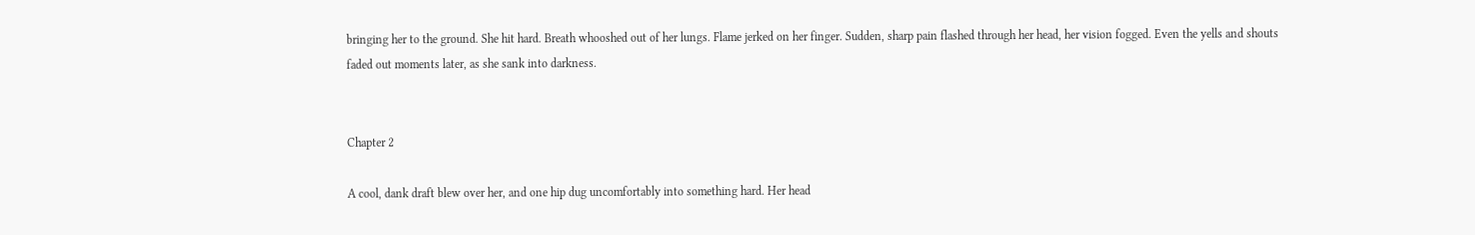bringing her to the ground. She hit hard. Breath whooshed out of her lungs. Flame jerked on her finger. Sudden, sharp pain flashed through her head, her vision fogged. Even the yells and shouts faded out moments later, as she sank into darkness.


Chapter 2

A cool, dank draft blew over her, and one hip dug uncomfortably into something hard. Her head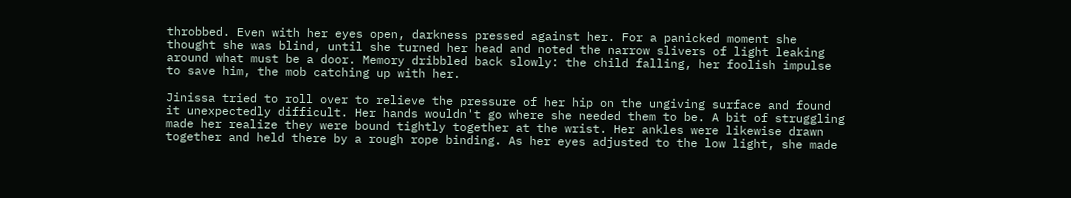throbbed. Even with her eyes open, darkness pressed against her. For a panicked moment she thought she was blind, until she turned her head and noted the narrow slivers of light leaking around what must be a door. Memory dribbled back slowly: the child falling, her foolish impulse to save him, the mob catching up with her.

Jinissa tried to roll over to relieve the pressure of her hip on the ungiving surface and found it unexpectedly difficult. Her hands wouldn't go where she needed them to be. A bit of struggling made her realize they were bound tightly together at the wrist. Her ankles were likewise drawn together and held there by a rough rope binding. As her eyes adjusted to the low light, she made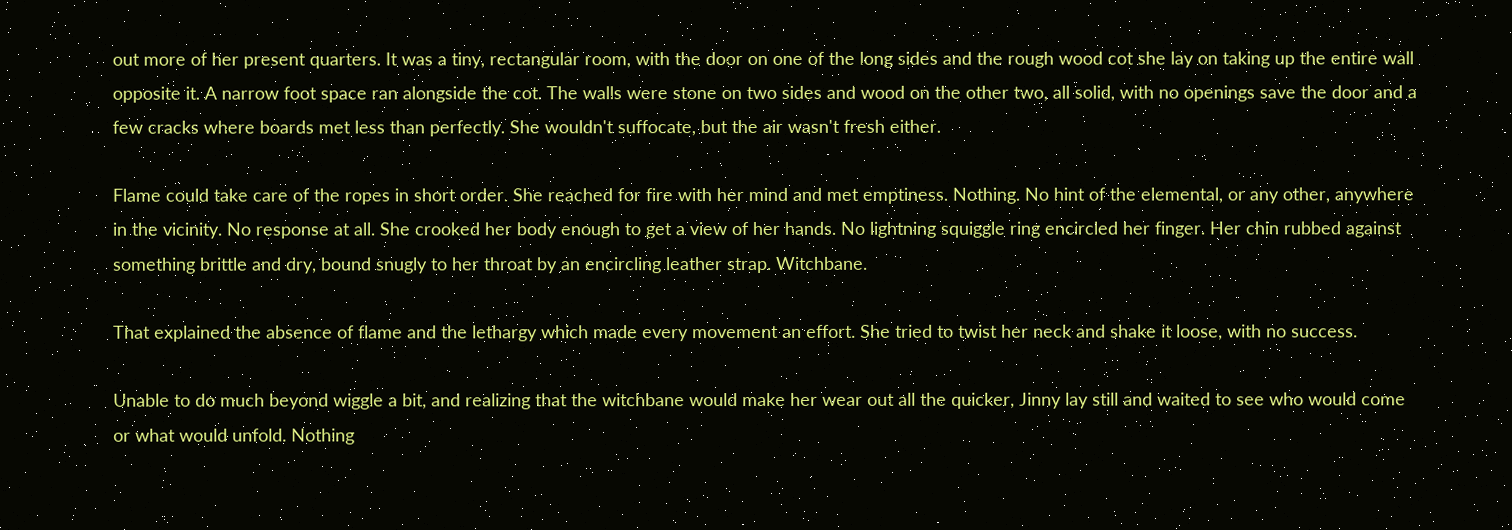out more of her present quarters. It was a tiny, rectangular room, with the door on one of the long sides and the rough wood cot she lay on taking up the entire wall opposite it. A narrow foot space ran alongside the cot. The walls were stone on two sides and wood on the other two, all solid, with no openings save the door and a few cracks where boards met less than perfectly. She wouldn't suffocate, but the air wasn't fresh either.

Flame could take care of the ropes in short order. She reached for fire with her mind and met emptiness. Nothing. No hint of the elemental, or any other, anywhere in the vicinity. No response at all. She crooked her body enough to get a view of her hands. No lightning squiggle ring encircled her finger. Her chin rubbed against something brittle and dry, bound snugly to her throat by an encircling leather strap. Witchbane.

That explained the absence of flame and the lethargy which made every movement an effort. She tried to twist her neck and shake it loose, with no success.

Unable to do much beyond wiggle a bit, and realizing that the witchbane would make her wear out all the quicker, Jinny lay still and waited to see who would come or what would unfold. Nothing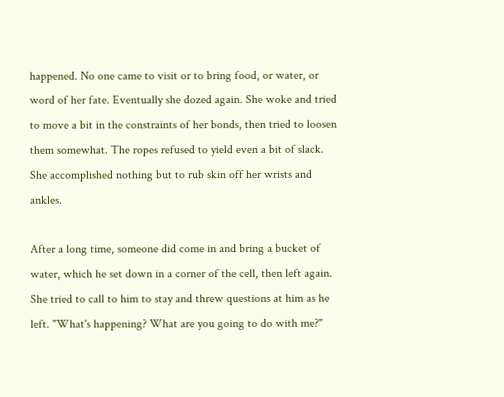happened. No one came to visit or to bring food, or water, or word of her fate. Eventually she dozed again. She woke and tried to move a bit in the constraints of her bonds, then tried to loosen them somewhat. The ropes refused to yield even a bit of slack. She accomplished nothing but to rub skin off her wrists and ankles.

After a long time, someone did come in and bring a bucket of water, which he set down in a corner of the cell, then left again. She tried to call to him to stay and threw questions at him as he left. "What's happening? What are you going to do with me?"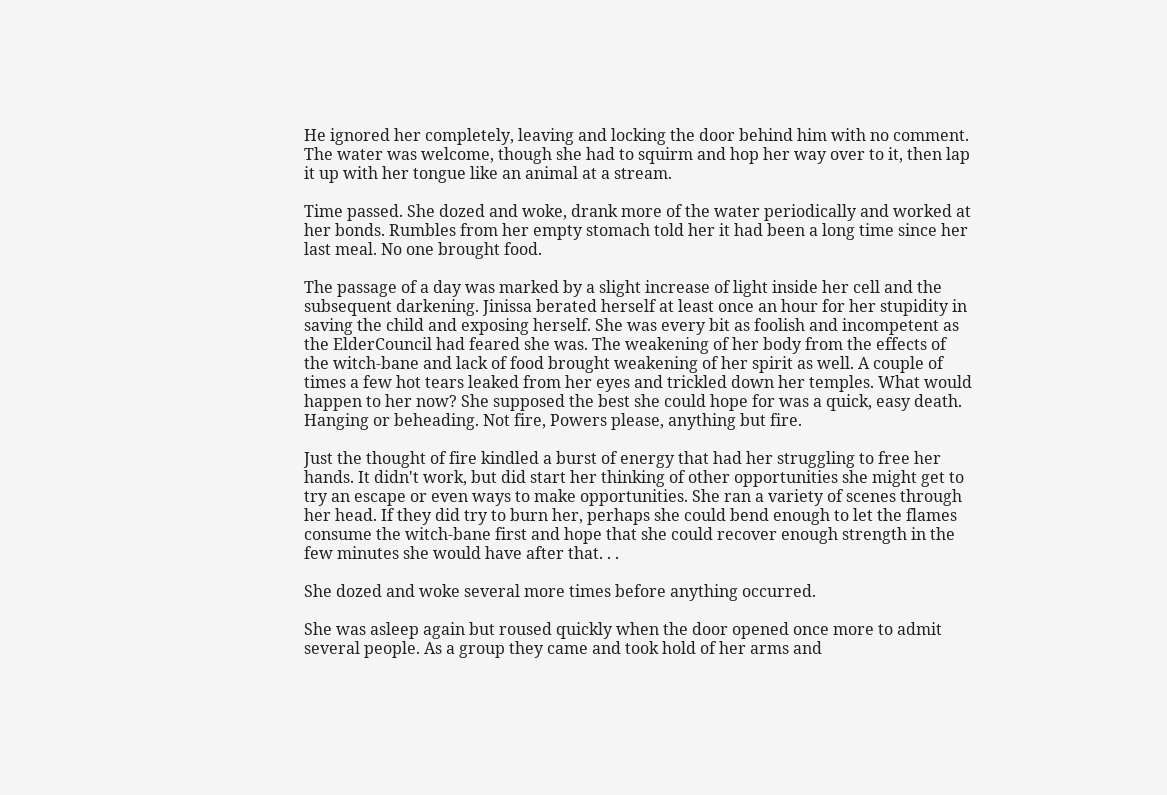He ignored her completely, leaving and locking the door behind him with no comment. The water was welcome, though she had to squirm and hop her way over to it, then lap it up with her tongue like an animal at a stream.

Time passed. She dozed and woke, drank more of the water periodically and worked at her bonds. Rumbles from her empty stomach told her it had been a long time since her last meal. No one brought food.

The passage of a day was marked by a slight increase of light inside her cell and the subsequent darkening. Jinissa berated herself at least once an hour for her stupidity in saving the child and exposing herself. She was every bit as foolish and incompetent as the ElderCouncil had feared she was. The weakening of her body from the effects of the witch-bane and lack of food brought weakening of her spirit as well. A couple of times a few hot tears leaked from her eyes and trickled down her temples. What would happen to her now? She supposed the best she could hope for was a quick, easy death. Hanging or beheading. Not fire, Powers please, anything but fire.

Just the thought of fire kindled a burst of energy that had her struggling to free her hands. It didn't work, but did start her thinking of other opportunities she might get to try an escape or even ways to make opportunities. She ran a variety of scenes through her head. If they did try to burn her, perhaps she could bend enough to let the flames consume the witch-bane first and hope that she could recover enough strength in the few minutes she would have after that. . .

She dozed and woke several more times before anything occurred.

She was asleep again but roused quickly when the door opened once more to admit several people. As a group they came and took hold of her arms and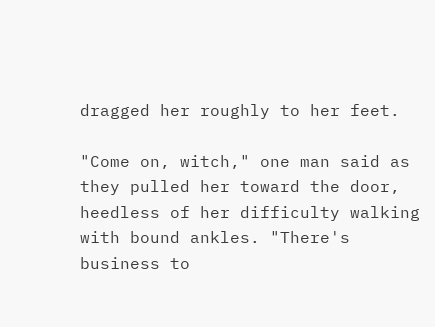dragged her roughly to her feet.

"Come on, witch," one man said as they pulled her toward the door, heedless of her difficulty walking with bound ankles. "There's business to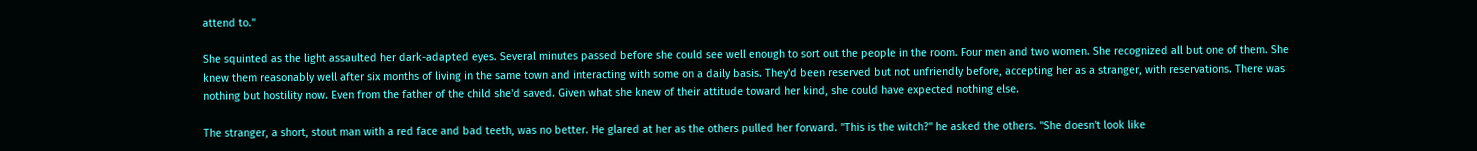attend to."

She squinted as the light assaulted her dark-adapted eyes. Several minutes passed before she could see well enough to sort out the people in the room. Four men and two women. She recognized all but one of them. She knew them reasonably well after six months of living in the same town and interacting with some on a daily basis. They'd been reserved but not unfriendly before, accepting her as a stranger, with reservations. There was nothing but hostility now. Even from the father of the child she'd saved. Given what she knew of their attitude toward her kind, she could have expected nothing else.

The stranger, a short, stout man with a red face and bad teeth, was no better. He glared at her as the others pulled her forward. "This is the witch?" he asked the others. "She doesn't look like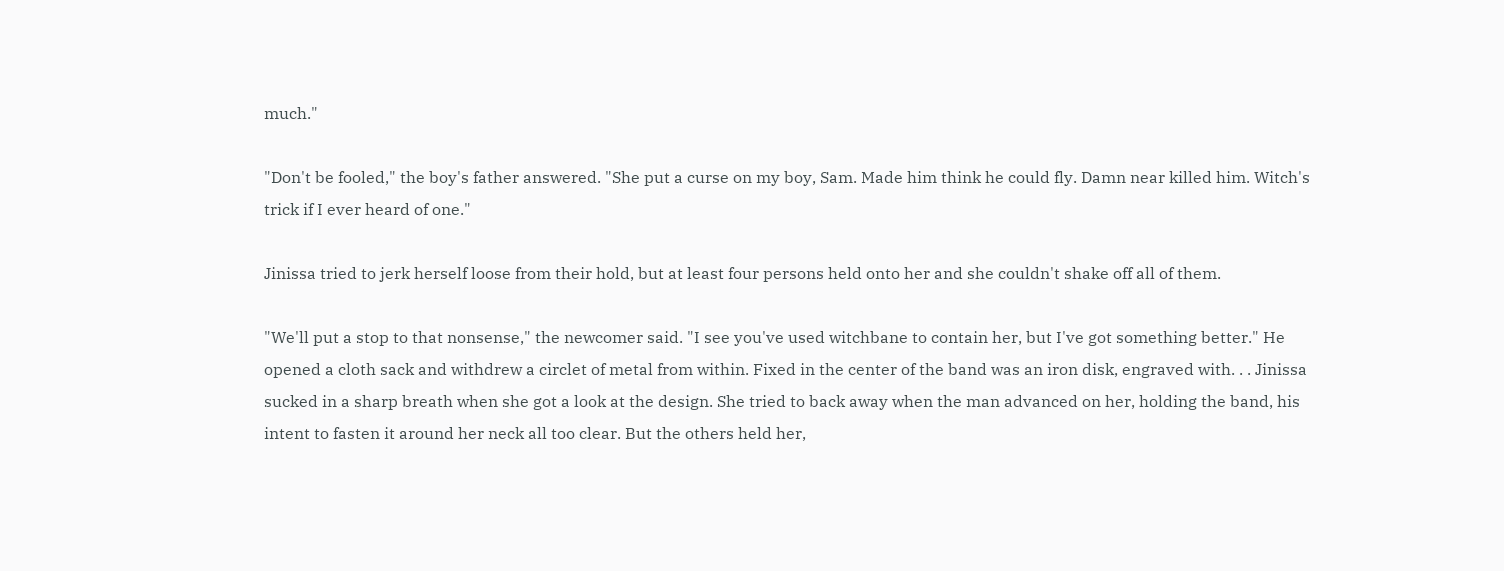much."

"Don't be fooled," the boy's father answered. "She put a curse on my boy, Sam. Made him think he could fly. Damn near killed him. Witch's trick if I ever heard of one."

Jinissa tried to jerk herself loose from their hold, but at least four persons held onto her and she couldn't shake off all of them.

"We'll put a stop to that nonsense," the newcomer said. "I see you've used witchbane to contain her, but I've got something better." He opened a cloth sack and withdrew a circlet of metal from within. Fixed in the center of the band was an iron disk, engraved with. . . Jinissa sucked in a sharp breath when she got a look at the design. She tried to back away when the man advanced on her, holding the band, his intent to fasten it around her neck all too clear. But the others held her,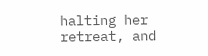halting her retreat, and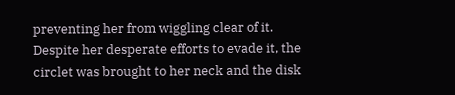preventing her from wiggling clear of it. Despite her desperate efforts to evade it, the circlet was brought to her neck and the disk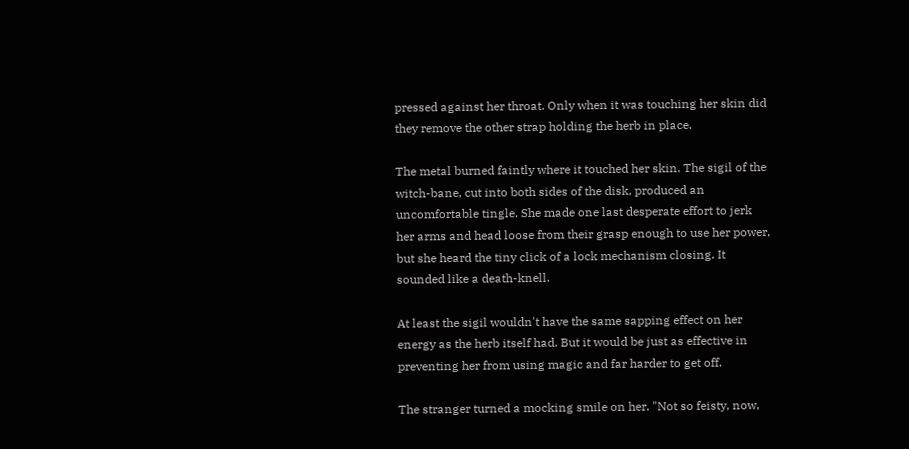pressed against her throat. Only when it was touching her skin did they remove the other strap holding the herb in place.

The metal burned faintly where it touched her skin. The sigil of the witch-bane, cut into both sides of the disk, produced an uncomfortable tingle. She made one last desperate effort to jerk her arms and head loose from their grasp enough to use her power, but she heard the tiny click of a lock mechanism closing. It sounded like a death-knell.

At least the sigil wouldn't have the same sapping effect on her energy as the herb itself had. But it would be just as effective in preventing her from using magic and far harder to get off.

The stranger turned a mocking smile on her. "Not so feisty, now,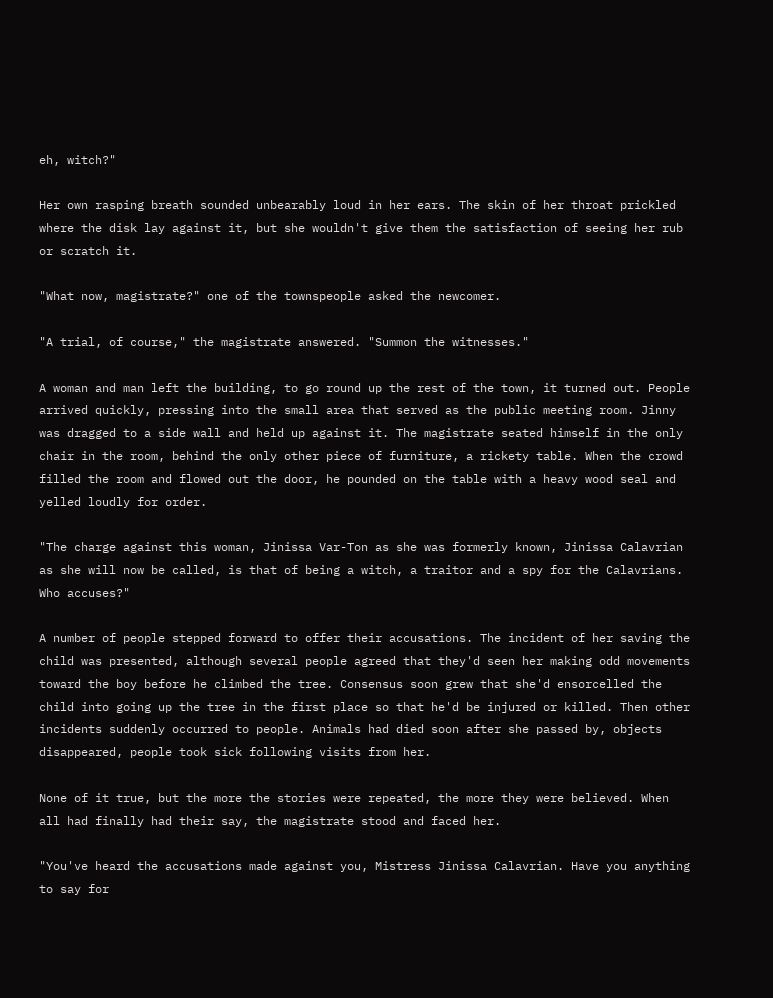eh, witch?"

Her own rasping breath sounded unbearably loud in her ears. The skin of her throat prickled where the disk lay against it, but she wouldn't give them the satisfaction of seeing her rub or scratch it.

"What now, magistrate?" one of the townspeople asked the newcomer.

"A trial, of course," the magistrate answered. "Summon the witnesses."

A woman and man left the building, to go round up the rest of the town, it turned out. People arrived quickly, pressing into the small area that served as the public meeting room. Jinny was dragged to a side wall and held up against it. The magistrate seated himself in the only chair in the room, behind the only other piece of furniture, a rickety table. When the crowd filled the room and flowed out the door, he pounded on the table with a heavy wood seal and yelled loudly for order.

"The charge against this woman, Jinissa Var-Ton as she was formerly known, Jinissa Calavrian as she will now be called, is that of being a witch, a traitor and a spy for the Calavrians. Who accuses?"

A number of people stepped forward to offer their accusations. The incident of her saving the child was presented, although several people agreed that they'd seen her making odd movements toward the boy before he climbed the tree. Consensus soon grew that she'd ensorcelled the child into going up the tree in the first place so that he'd be injured or killed. Then other incidents suddenly occurred to people. Animals had died soon after she passed by, objects disappeared, people took sick following visits from her.

None of it true, but the more the stories were repeated, the more they were believed. When all had finally had their say, the magistrate stood and faced her.

"You've heard the accusations made against you, Mistress Jinissa Calavrian. Have you anything to say for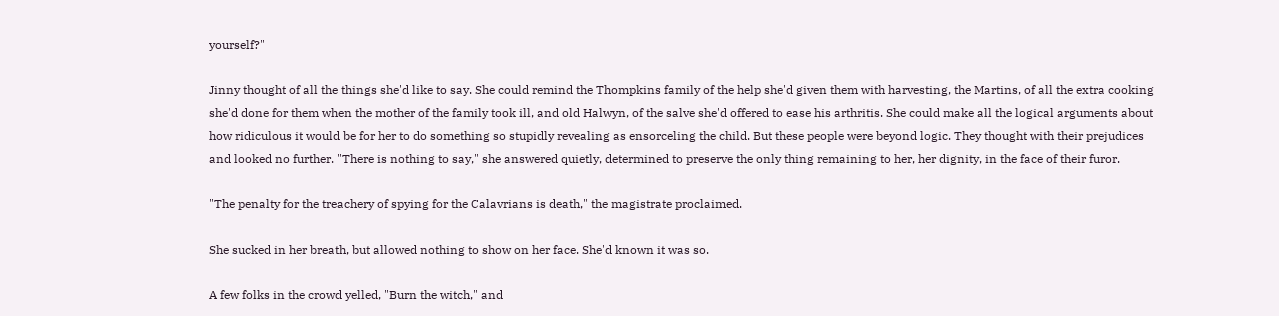yourself?"

Jinny thought of all the things she'd like to say. She could remind the Thompkins family of the help she'd given them with harvesting, the Martins, of all the extra cooking she'd done for them when the mother of the family took ill, and old Halwyn, of the salve she'd offered to ease his arthritis. She could make all the logical arguments about how ridiculous it would be for her to do something so stupidly revealing as ensorceling the child. But these people were beyond logic. They thought with their prejudices and looked no further. "There is nothing to say," she answered quietly, determined to preserve the only thing remaining to her, her dignity, in the face of their furor.

"The penalty for the treachery of spying for the Calavrians is death," the magistrate proclaimed.

She sucked in her breath, but allowed nothing to show on her face. She'd known it was so.

A few folks in the crowd yelled, "Burn the witch," and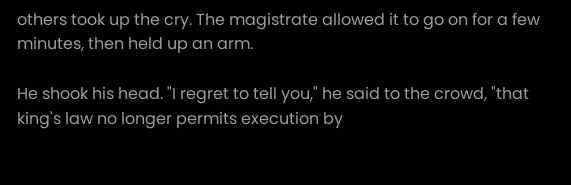others took up the cry. The magistrate allowed it to go on for a few minutes, then held up an arm.

He shook his head. "I regret to tell you," he said to the crowd, "that king's law no longer permits execution by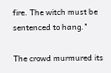fire. The witch must be sentenced to hang."

The crowd murmured its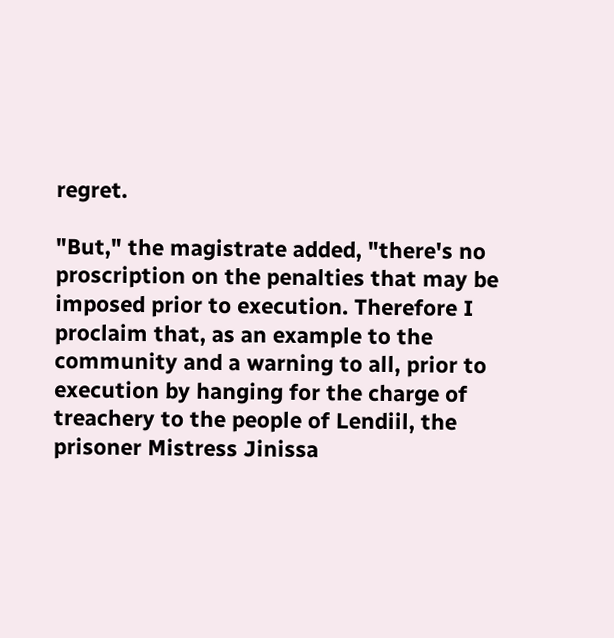regret.

"But," the magistrate added, "there's no proscription on the penalties that may be imposed prior to execution. Therefore I proclaim that, as an example to the community and a warning to all, prior to execution by hanging for the charge of treachery to the people of Lendiil, the prisoner Mistress Jinissa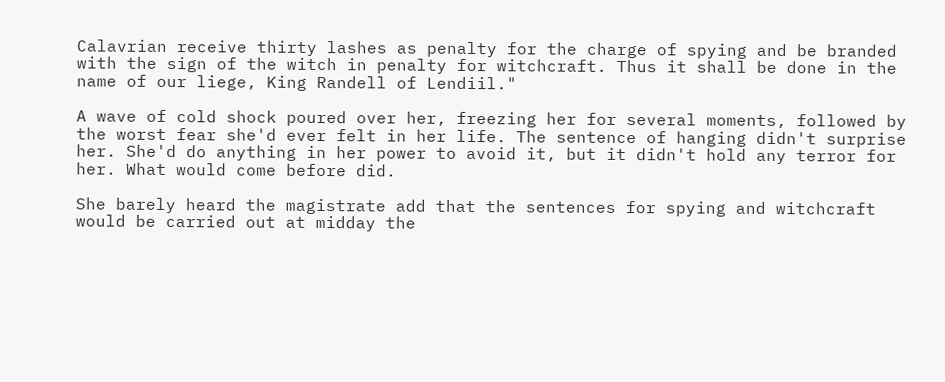Calavrian receive thirty lashes as penalty for the charge of spying and be branded with the sign of the witch in penalty for witchcraft. Thus it shall be done in the name of our liege, King Randell of Lendiil."

A wave of cold shock poured over her, freezing her for several moments, followed by the worst fear she'd ever felt in her life. The sentence of hanging didn't surprise her. She'd do anything in her power to avoid it, but it didn't hold any terror for her. What would come before did.

She barely heard the magistrate add that the sentences for spying and witchcraft would be carried out at midday the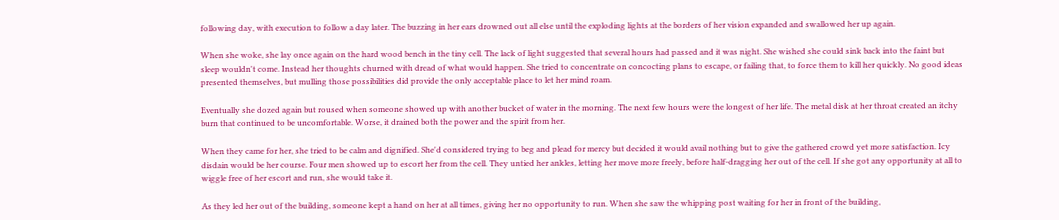following day, with execution to follow a day later. The buzzing in her ears drowned out all else until the exploding lights at the borders of her vision expanded and swallowed her up again.

When she woke, she lay once again on the hard wood bench in the tiny cell. The lack of light suggested that several hours had passed and it was night. She wished she could sink back into the faint but sleep wouldn't come. Instead her thoughts churned with dread of what would happen. She tried to concentrate on concocting plans to escape, or failing that, to force them to kill her quickly. No good ideas presented themselves, but mulling those possibilities did provide the only acceptable place to let her mind roam.

Eventually she dozed again but roused when someone showed up with another bucket of water in the morning. The next few hours were the longest of her life. The metal disk at her throat created an itchy burn that continued to be uncomfortable. Worse, it drained both the power and the spirit from her.

When they came for her, she tried to be calm and dignified. She'd considered trying to beg and plead for mercy but decided it would avail nothing but to give the gathered crowd yet more satisfaction. Icy disdain would be her course. Four men showed up to escort her from the cell. They untied her ankles, letting her move more freely, before half-dragging her out of the cell. If she got any opportunity at all to wiggle free of her escort and run, she would take it.

As they led her out of the building, someone kept a hand on her at all times, giving her no opportunity to run. When she saw the whipping post waiting for her in front of the building,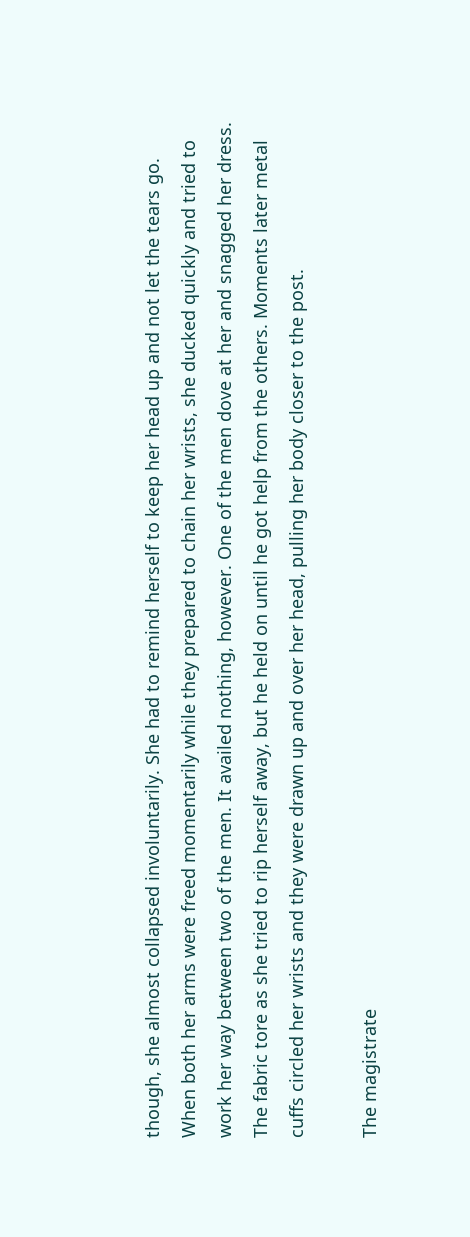though, she almost collapsed involuntarily. She had to remind herself to keep her head up and not let the tears go. When both her arms were freed momentarily while they prepared to chain her wrists, she ducked quickly and tried to work her way between two of the men. It availed nothing, however. One of the men dove at her and snagged her dress. The fabric tore as she tried to rip herself away, but he held on until he got help from the others. Moments later metal cuffs circled her wrists and they were drawn up and over her head, pulling her body closer to the post.

The magistrate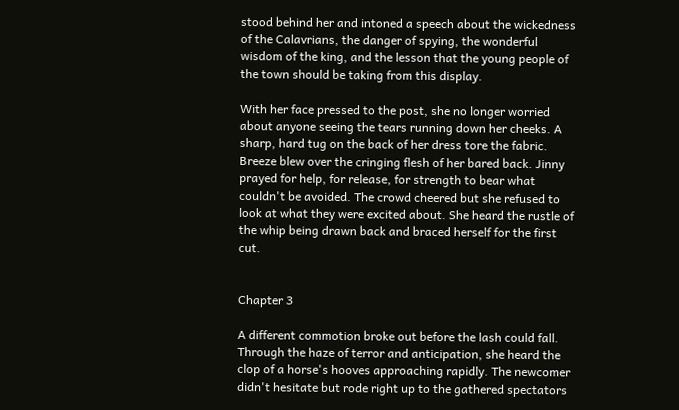stood behind her and intoned a speech about the wickedness of the Calavrians, the danger of spying, the wonderful wisdom of the king, and the lesson that the young people of the town should be taking from this display.

With her face pressed to the post, she no longer worried about anyone seeing the tears running down her cheeks. A sharp, hard tug on the back of her dress tore the fabric. Breeze blew over the cringing flesh of her bared back. Jinny prayed for help, for release, for strength to bear what couldn't be avoided. The crowd cheered but she refused to look at what they were excited about. She heard the rustle of the whip being drawn back and braced herself for the first cut.


Chapter 3

A different commotion broke out before the lash could fall. Through the haze of terror and anticipation, she heard the clop of a horse's hooves approaching rapidly. The newcomer didn't hesitate but rode right up to the gathered spectators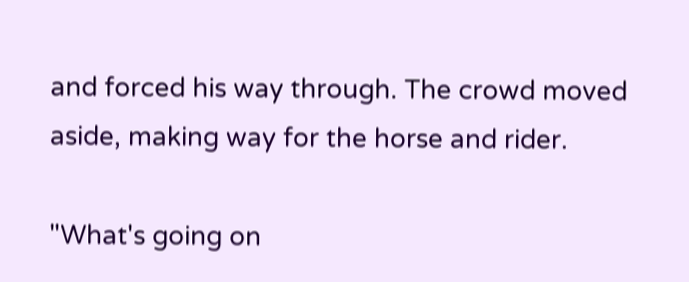and forced his way through. The crowd moved aside, making way for the horse and rider.

"What's going on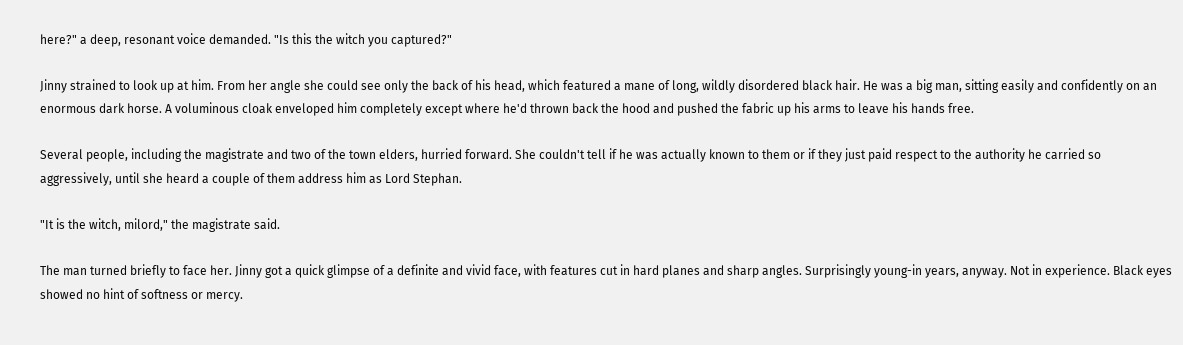here?" a deep, resonant voice demanded. "Is this the witch you captured?"

Jinny strained to look up at him. From her angle she could see only the back of his head, which featured a mane of long, wildly disordered black hair. He was a big man, sitting easily and confidently on an enormous dark horse. A voluminous cloak enveloped him completely except where he'd thrown back the hood and pushed the fabric up his arms to leave his hands free.

Several people, including the magistrate and two of the town elders, hurried forward. She couldn't tell if he was actually known to them or if they just paid respect to the authority he carried so aggressively, until she heard a couple of them address him as Lord Stephan.

"It is the witch, milord," the magistrate said.

The man turned briefly to face her. Jinny got a quick glimpse of a definite and vivid face, with features cut in hard planes and sharp angles. Surprisingly young-in years, anyway. Not in experience. Black eyes showed no hint of softness or mercy.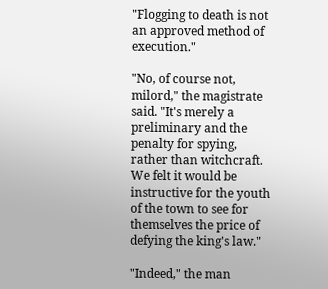"Flogging to death is not an approved method of execution."

"No, of course not, milord," the magistrate said. "It's merely a preliminary and the penalty for spying, rather than witchcraft. We felt it would be instructive for the youth of the town to see for themselves the price of defying the king's law."

"Indeed," the man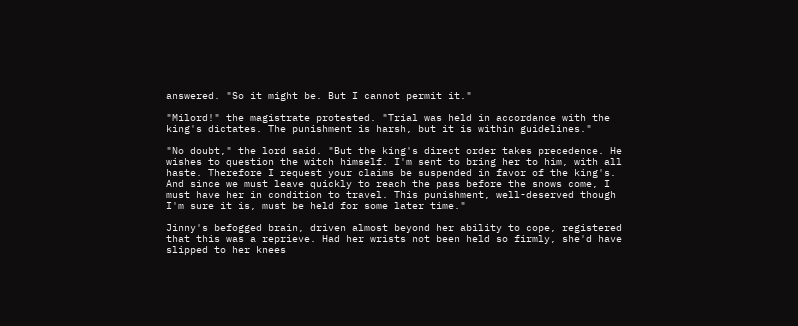answered. "So it might be. But I cannot permit it."

"Milord!" the magistrate protested. "Trial was held in accordance with the king's dictates. The punishment is harsh, but it is within guidelines."

"No doubt," the lord said. "But the king's direct order takes precedence. He wishes to question the witch himself. I'm sent to bring her to him, with all haste. Therefore I request your claims be suspended in favor of the king's. And since we must leave quickly to reach the pass before the snows come, I must have her in condition to travel. This punishment, well-deserved though I'm sure it is, must be held for some later time."

Jinny's befogged brain, driven almost beyond her ability to cope, registered that this was a reprieve. Had her wrists not been held so firmly, she'd have slipped to her knees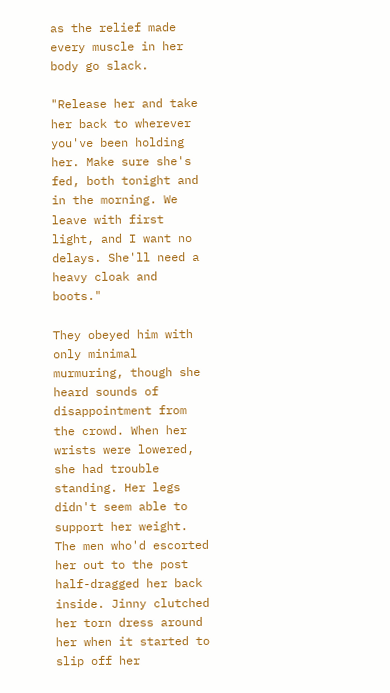as the relief made every muscle in her body go slack.

"Release her and take her back to wherever you've been holding her. Make sure she's fed, both tonight and in the morning. We leave with first light, and I want no delays. She'll need a heavy cloak and boots."

They obeyed him with only minimal murmuring, though she heard sounds of disappointment from the crowd. When her wrists were lowered, she had trouble standing. Her legs didn't seem able to support her weight. The men who'd escorted her out to the post half-dragged her back inside. Jinny clutched her torn dress around her when it started to slip off her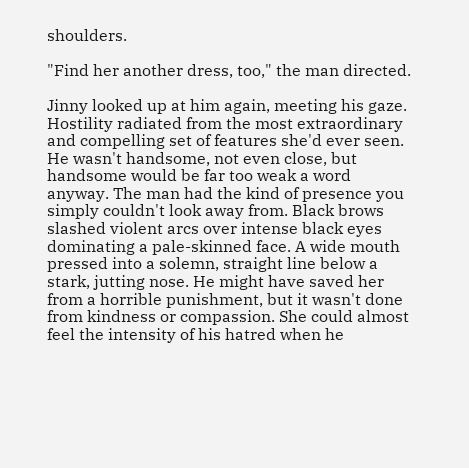shoulders.

"Find her another dress, too," the man directed.

Jinny looked up at him again, meeting his gaze. Hostility radiated from the most extraordinary and compelling set of features she'd ever seen. He wasn't handsome, not even close, but handsome would be far too weak a word anyway. The man had the kind of presence you simply couldn't look away from. Black brows slashed violent arcs over intense black eyes dominating a pale-skinned face. A wide mouth pressed into a solemn, straight line below a stark, jutting nose. He might have saved her from a horrible punishment, but it wasn't done from kindness or compassion. She could almost feel the intensity of his hatred when he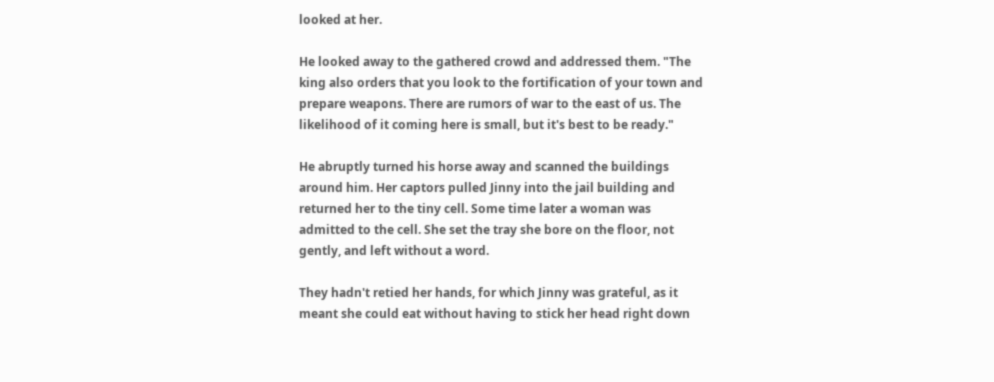looked at her.

He looked away to the gathered crowd and addressed them. "The king also orders that you look to the fortification of your town and prepare weapons. There are rumors of war to the east of us. The likelihood of it coming here is small, but it's best to be ready."

He abruptly turned his horse away and scanned the buildings around him. Her captors pulled Jinny into the jail building and returned her to the tiny cell. Some time later a woman was admitted to the cell. She set the tray she bore on the floor, not gently, and left without a word.

They hadn't retied her hands, for which Jinny was grateful, as it meant she could eat without having to stick her head right down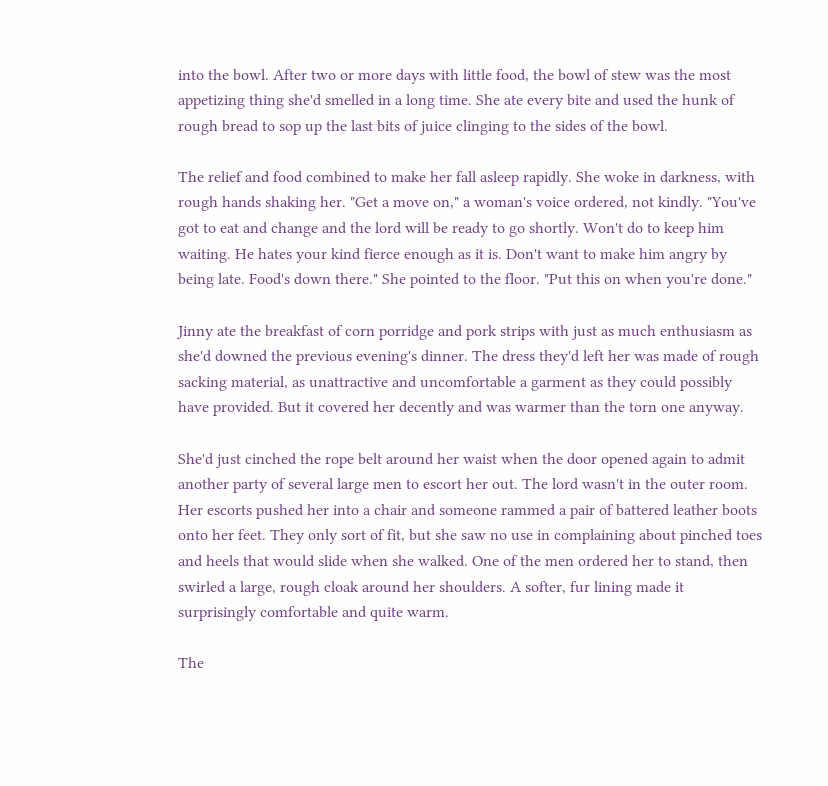into the bowl. After two or more days with little food, the bowl of stew was the most appetizing thing she'd smelled in a long time. She ate every bite and used the hunk of rough bread to sop up the last bits of juice clinging to the sides of the bowl.

The relief and food combined to make her fall asleep rapidly. She woke in darkness, with rough hands shaking her. "Get a move on," a woman's voice ordered, not kindly. "You've got to eat and change and the lord will be ready to go shortly. Won't do to keep him waiting. He hates your kind fierce enough as it is. Don't want to make him angry by being late. Food's down there." She pointed to the floor. "Put this on when you're done."

Jinny ate the breakfast of corn porridge and pork strips with just as much enthusiasm as she'd downed the previous evening's dinner. The dress they'd left her was made of rough sacking material, as unattractive and uncomfortable a garment as they could possibly have provided. But it covered her decently and was warmer than the torn one anyway.

She'd just cinched the rope belt around her waist when the door opened again to admit another party of several large men to escort her out. The lord wasn't in the outer room. Her escorts pushed her into a chair and someone rammed a pair of battered leather boots onto her feet. They only sort of fit, but she saw no use in complaining about pinched toes and heels that would slide when she walked. One of the men ordered her to stand, then swirled a large, rough cloak around her shoulders. A softer, fur lining made it surprisingly comfortable and quite warm.

The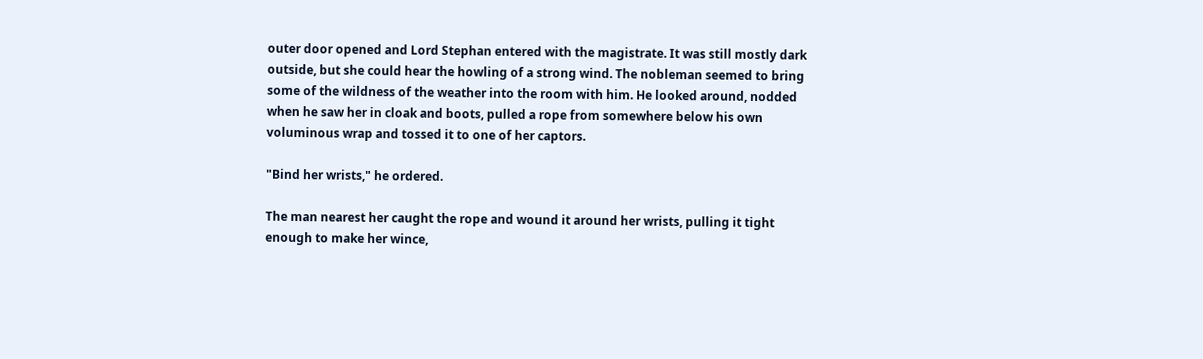outer door opened and Lord Stephan entered with the magistrate. It was still mostly dark outside, but she could hear the howling of a strong wind. The nobleman seemed to bring some of the wildness of the weather into the room with him. He looked around, nodded when he saw her in cloak and boots, pulled a rope from somewhere below his own voluminous wrap and tossed it to one of her captors.

"Bind her wrists," he ordered.

The man nearest her caught the rope and wound it around her wrists, pulling it tight enough to make her wince,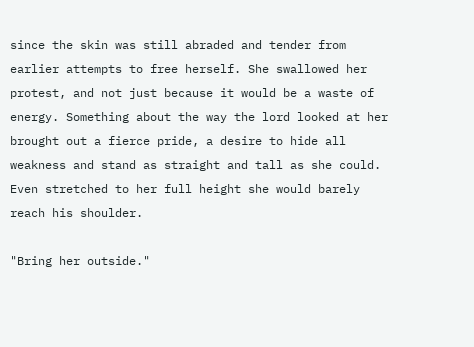since the skin was still abraded and tender from earlier attempts to free herself. She swallowed her protest, and not just because it would be a waste of energy. Something about the way the lord looked at her brought out a fierce pride, a desire to hide all weakness and stand as straight and tall as she could. Even stretched to her full height she would barely reach his shoulder.

"Bring her outside."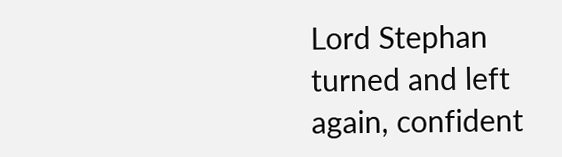Lord Stephan turned and left again, confident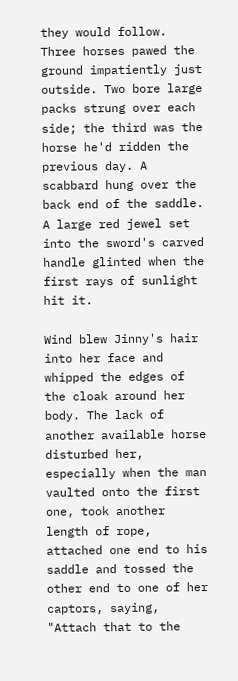they would follow. Three horses pawed the ground impatiently just outside. Two bore large packs strung over each side; the third was the horse he'd ridden the previous day. A scabbard hung over the back end of the saddle. A large red jewel set into the sword's carved handle glinted when the first rays of sunlight hit it.

Wind blew Jinny's hair into her face and whipped the edges of the cloak around her body. The lack of another available horse disturbed her, especially when the man vaulted onto the first one, took another length of rope, attached one end to his saddle and tossed the other end to one of her captors, saying, "Attach that to the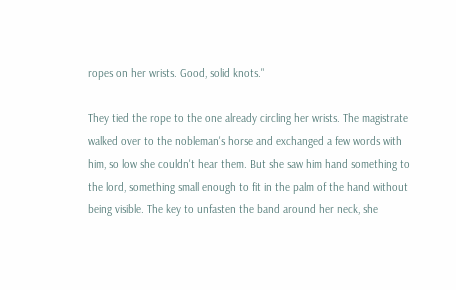ropes on her wrists. Good, solid knots."

They tied the rope to the one already circling her wrists. The magistrate walked over to the nobleman's horse and exchanged a few words with him, so low she couldn't hear them. But she saw him hand something to the lord, something small enough to fit in the palm of the hand without being visible. The key to unfasten the band around her neck, she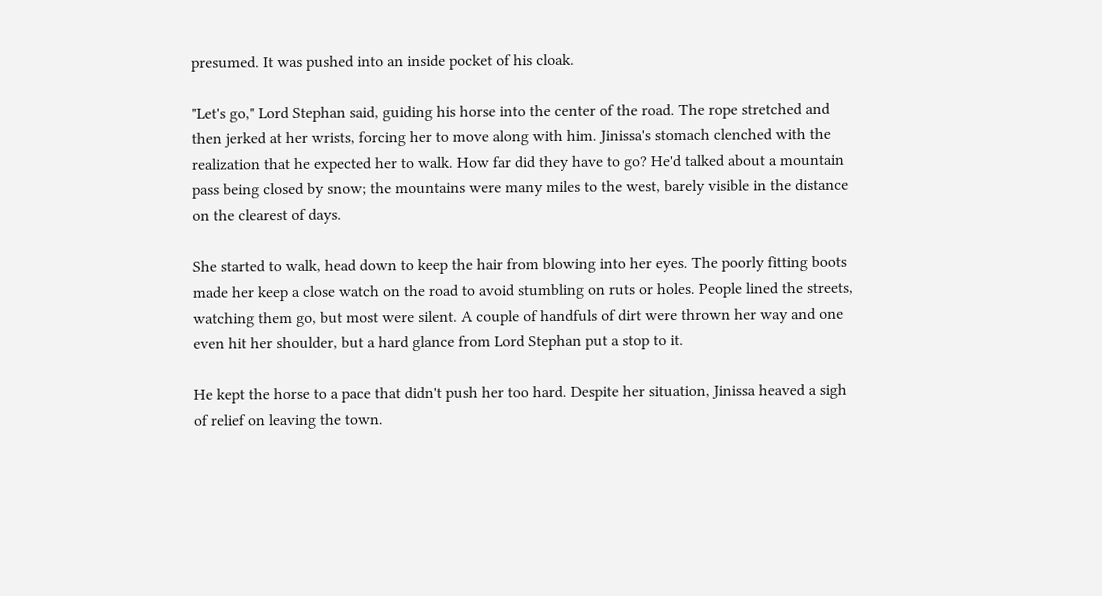presumed. It was pushed into an inside pocket of his cloak.

"Let's go," Lord Stephan said, guiding his horse into the center of the road. The rope stretched and then jerked at her wrists, forcing her to move along with him. Jinissa's stomach clenched with the realization that he expected her to walk. How far did they have to go? He'd talked about a mountain pass being closed by snow; the mountains were many miles to the west, barely visible in the distance on the clearest of days.

She started to walk, head down to keep the hair from blowing into her eyes. The poorly fitting boots made her keep a close watch on the road to avoid stumbling on ruts or holes. People lined the streets, watching them go, but most were silent. A couple of handfuls of dirt were thrown her way and one even hit her shoulder, but a hard glance from Lord Stephan put a stop to it.

He kept the horse to a pace that didn't push her too hard. Despite her situation, Jinissa heaved a sigh of relief on leaving the town.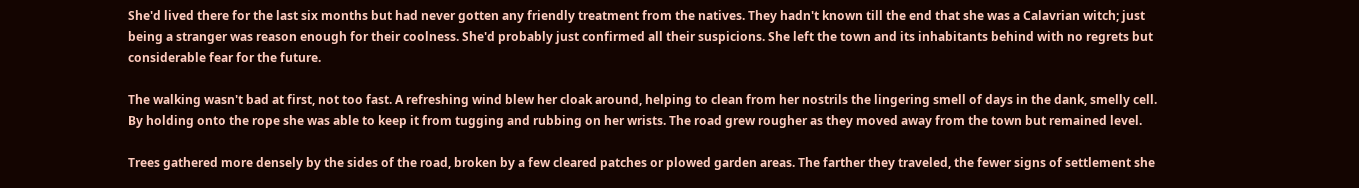She'd lived there for the last six months but had never gotten any friendly treatment from the natives. They hadn't known till the end that she was a Calavrian witch; just being a stranger was reason enough for their coolness. She'd probably just confirmed all their suspicions. She left the town and its inhabitants behind with no regrets but considerable fear for the future.

The walking wasn't bad at first, not too fast. A refreshing wind blew her cloak around, helping to clean from her nostrils the lingering smell of days in the dank, smelly cell. By holding onto the rope she was able to keep it from tugging and rubbing on her wrists. The road grew rougher as they moved away from the town but remained level.

Trees gathered more densely by the sides of the road, broken by a few cleared patches or plowed garden areas. The farther they traveled, the fewer signs of settlement she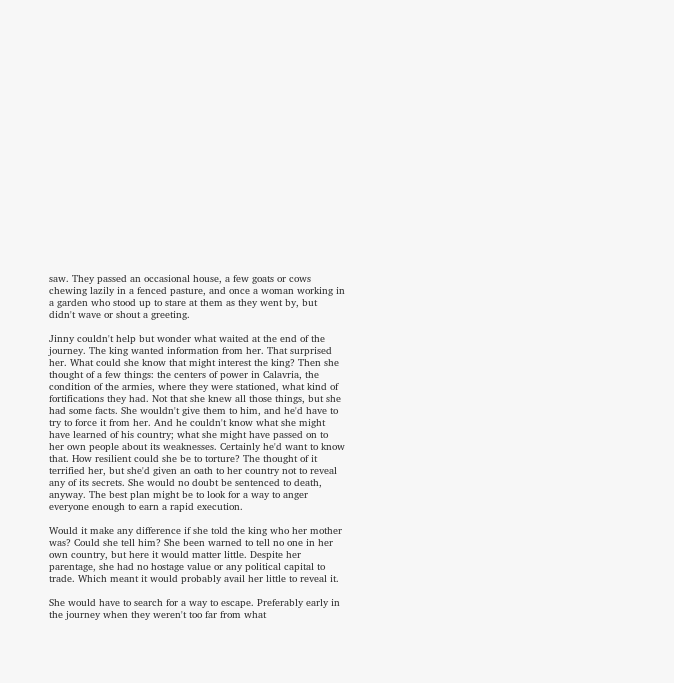saw. They passed an occasional house, a few goats or cows chewing lazily in a fenced pasture, and once a woman working in a garden who stood up to stare at them as they went by, but didn't wave or shout a greeting.

Jinny couldn't help but wonder what waited at the end of the journey. The king wanted information from her. That surprised her. What could she know that might interest the king? Then she thought of a few things: the centers of power in Calavria, the condition of the armies, where they were stationed, what kind of fortifications they had. Not that she knew all those things, but she had some facts. She wouldn't give them to him, and he'd have to try to force it from her. And he couldn't know what she might have learned of his country; what she might have passed on to her own people about its weaknesses. Certainly he'd want to know that. How resilient could she be to torture? The thought of it terrified her, but she'd given an oath to her country not to reveal any of its secrets. She would no doubt be sentenced to death, anyway. The best plan might be to look for a way to anger everyone enough to earn a rapid execution.

Would it make any difference if she told the king who her mother was? Could she tell him? She been warned to tell no one in her own country, but here it would matter little. Despite her parentage, she had no hostage value or any political capital to trade. Which meant it would probably avail her little to reveal it.

She would have to search for a way to escape. Preferably early in the journey when they weren't too far from what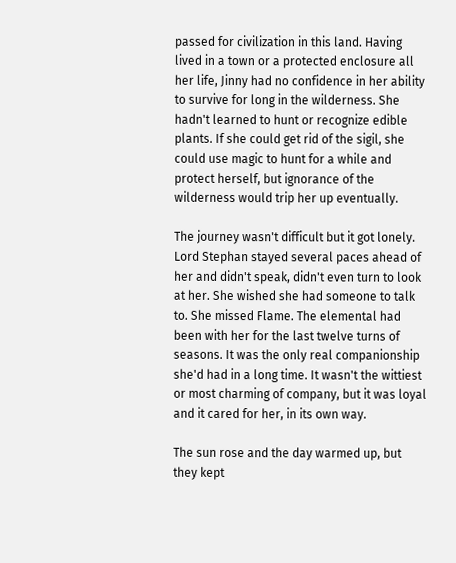passed for civilization in this land. Having lived in a town or a protected enclosure all her life, Jinny had no confidence in her ability to survive for long in the wilderness. She hadn't learned to hunt or recognize edible plants. If she could get rid of the sigil, she could use magic to hunt for a while and protect herself, but ignorance of the wilderness would trip her up eventually.

The journey wasn't difficult but it got lonely. Lord Stephan stayed several paces ahead of her and didn't speak, didn't even turn to look at her. She wished she had someone to talk to. She missed Flame. The elemental had been with her for the last twelve turns of seasons. It was the only real companionship she'd had in a long time. It wasn't the wittiest or most charming of company, but it was loyal and it cared for her, in its own way.

The sun rose and the day warmed up, but they kept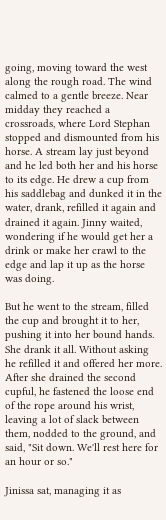going, moving toward the west along the rough road. The wind calmed to a gentle breeze. Near midday they reached a crossroads, where Lord Stephan stopped and dismounted from his horse. A stream lay just beyond and he led both her and his horse to its edge. He drew a cup from his saddlebag and dunked it in the water, drank, refilled it again and drained it again. Jinny waited, wondering if he would get her a drink or make her crawl to the edge and lap it up as the horse was doing.

But he went to the stream, filled the cup and brought it to her, pushing it into her bound hands. She drank it all. Without asking he refilled it and offered her more. After she drained the second cupful, he fastened the loose end of the rope around his wrist, leaving a lot of slack between them, nodded to the ground, and said, "Sit down. We'll rest here for an hour or so."

Jinissa sat, managing it as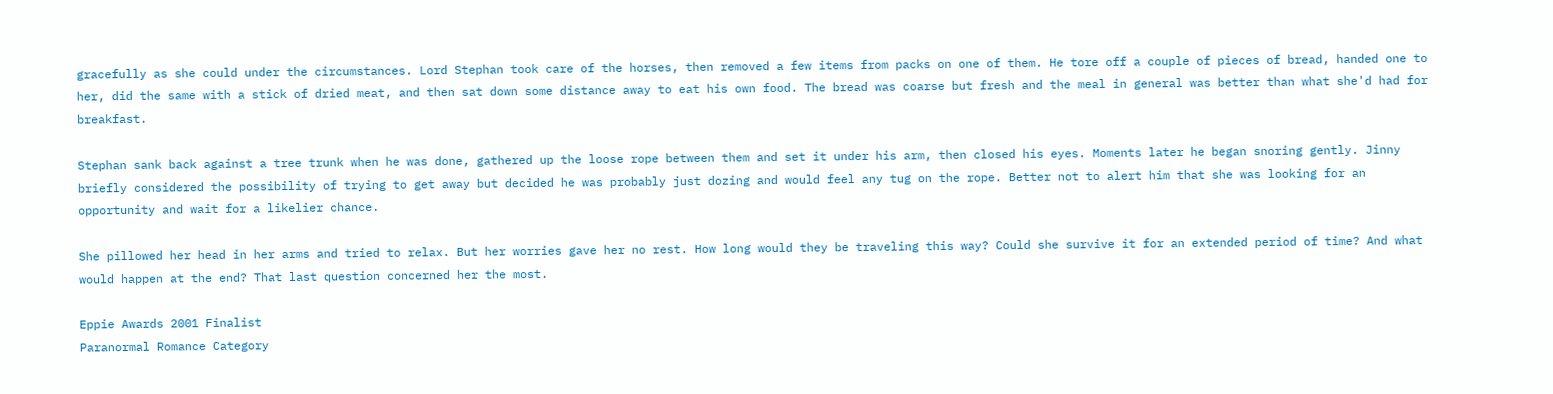gracefully as she could under the circumstances. Lord Stephan took care of the horses, then removed a few items from packs on one of them. He tore off a couple of pieces of bread, handed one to her, did the same with a stick of dried meat, and then sat down some distance away to eat his own food. The bread was coarse but fresh and the meal in general was better than what she'd had for breakfast.

Stephan sank back against a tree trunk when he was done, gathered up the loose rope between them and set it under his arm, then closed his eyes. Moments later he began snoring gently. Jinny briefly considered the possibility of trying to get away but decided he was probably just dozing and would feel any tug on the rope. Better not to alert him that she was looking for an opportunity and wait for a likelier chance.

She pillowed her head in her arms and tried to relax. But her worries gave her no rest. How long would they be traveling this way? Could she survive it for an extended period of time? And what would happen at the end? That last question concerned her the most.

Eppie Awards 2001 Finalist
Paranormal Romance Category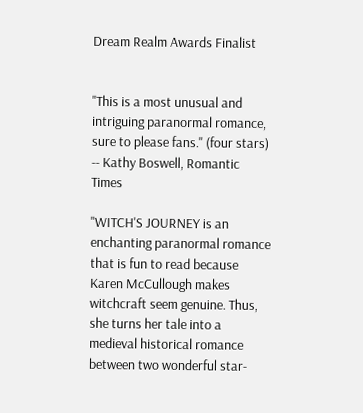Dream Realm Awards Finalist


"This is a most unusual and intriguing paranormal romance, sure to please fans." (four stars)
-- Kathy Boswell, Romantic Times

"WITCH'S JOURNEY is an enchanting paranormal romance that is fun to read because Karen McCullough makes witchcraft seem genuine. Thus, she turns her tale into a medieval historical romance between two wonderful star-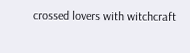crossed lovers with witchcraft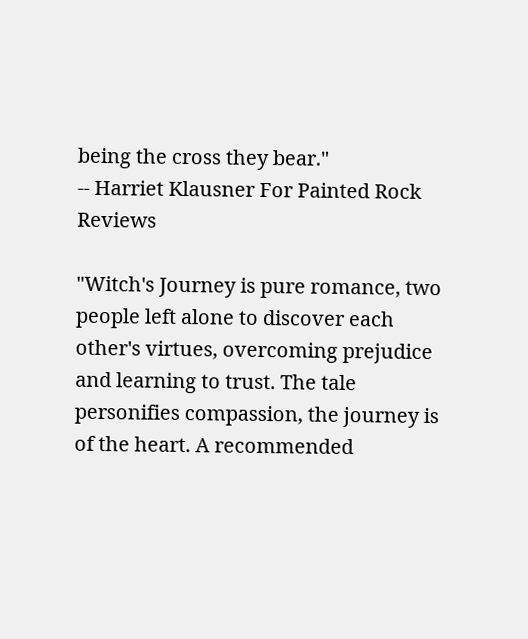being the cross they bear."
-- Harriet Klausner For Painted Rock Reviews

"Witch's Journey is pure romance, two people left alone to discover each other's virtues, overcoming prejudice and learning to trust. The tale personifies compassion, the journey is of the heart. A recommended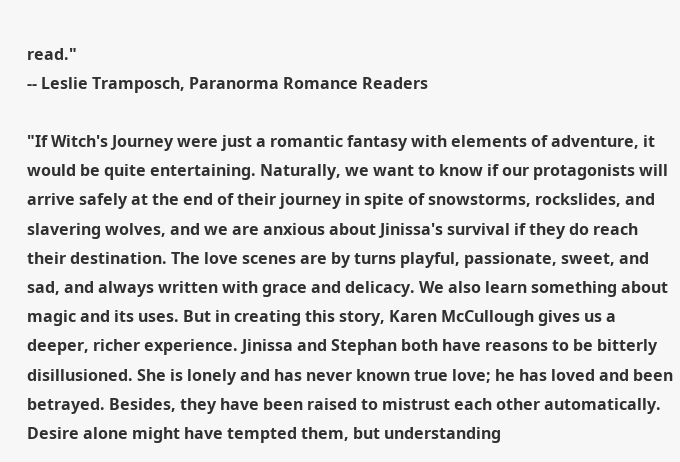read."
-- Leslie Tramposch, Paranorma Romance Readers

"If Witch's Journey were just a romantic fantasy with elements of adventure, it would be quite entertaining. Naturally, we want to know if our protagonists will arrive safely at the end of their journey in spite of snowstorms, rockslides, and slavering wolves, and we are anxious about Jinissa's survival if they do reach their destination. The love scenes are by turns playful, passionate, sweet, and sad, and always written with grace and delicacy. We also learn something about magic and its uses. But in creating this story, Karen McCullough gives us a deeper, richer experience. Jinissa and Stephan both have reasons to be bitterly disillusioned. She is lonely and has never known true love; he has loved and been betrayed. Besides, they have been raised to mistrust each other automatically. Desire alone might have tempted them, but understanding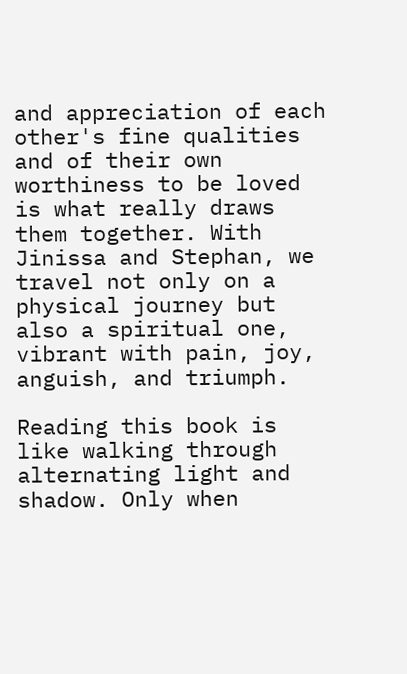and appreciation of each other's fine qualities and of their own worthiness to be loved is what really draws them together. With Jinissa and Stephan, we travel not only on a physical journey but also a spiritual one, vibrant with pain, joy, anguish, and triumph.

Reading this book is like walking through alternating light and shadow. Only when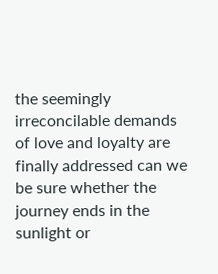the seemingly irreconcilable demands of love and loyalty are finally addressed can we be sure whether the journey ends in the sunlight or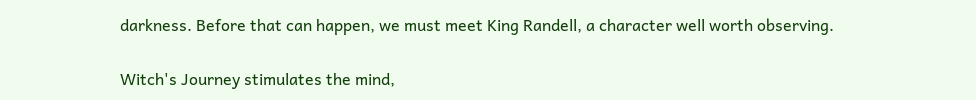darkness. Before that can happen, we must meet King Randell, a character well worth observing.

Witch's Journey stimulates the mind,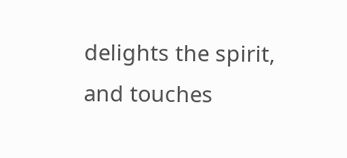delights the spirit, and touches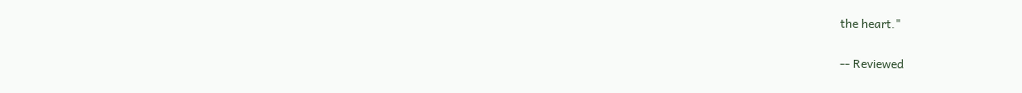the heart."

-- Reviewed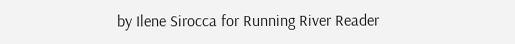by Ilene Sirocca for Running River Reader